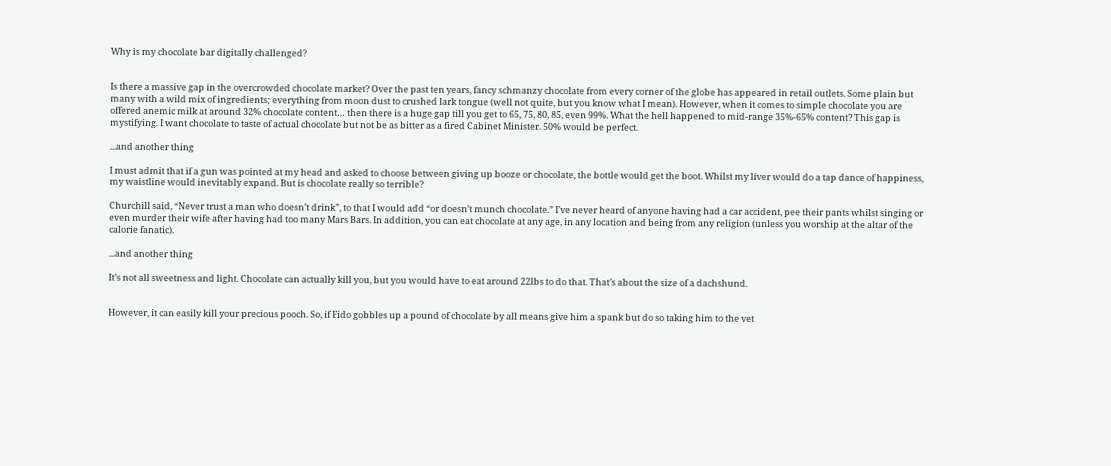Why is my chocolate bar digitally challenged?


Is there a massive gap in the overcrowded chocolate market? Over the past ten years, fancy schmanzy chocolate from every corner of the globe has appeared in retail outlets. Some plain but many with a wild mix of ingredients; everything from moon dust to crushed lark tongue (well not quite, but you know what I mean). However, when it comes to simple chocolate you are offered anemic milk at around 32% chocolate content… then there is a huge gap till you get to 65, 75, 80, 85, even 99%. What the hell happened to mid-range 35%-65% content? This gap is mystifying. I want chocolate to taste of actual chocolate but not be as bitter as a fired Cabinet Minister. 50% would be perfect.

...and another thing

I must admit that if a gun was pointed at my head and asked to choose between giving up booze or chocolate, the bottle would get the boot. Whilst my liver would do a tap dance of happiness, my waistline would inevitably expand. But is chocolate really so terrible?

Churchill said, “Never trust a man who doesn’t drink”, to that I would add “or doesn’t munch chocolate.” I’ve never heard of anyone having had a car accident, pee their pants whilst singing or even murder their wife after having had too many Mars Bars. In addition, you can eat chocolate at any age, in any location and being from any religion (unless you worship at the altar of the calorie fanatic).

...and another thing

It’s not all sweetness and light. Chocolate can actually kill you, but you would have to eat around 22lbs to do that. That’s about the size of a dachshund.


However, it can easily kill your precious pooch. So, if Fido gobbles up a pound of chocolate by all means give him a spank but do so taking him to the vet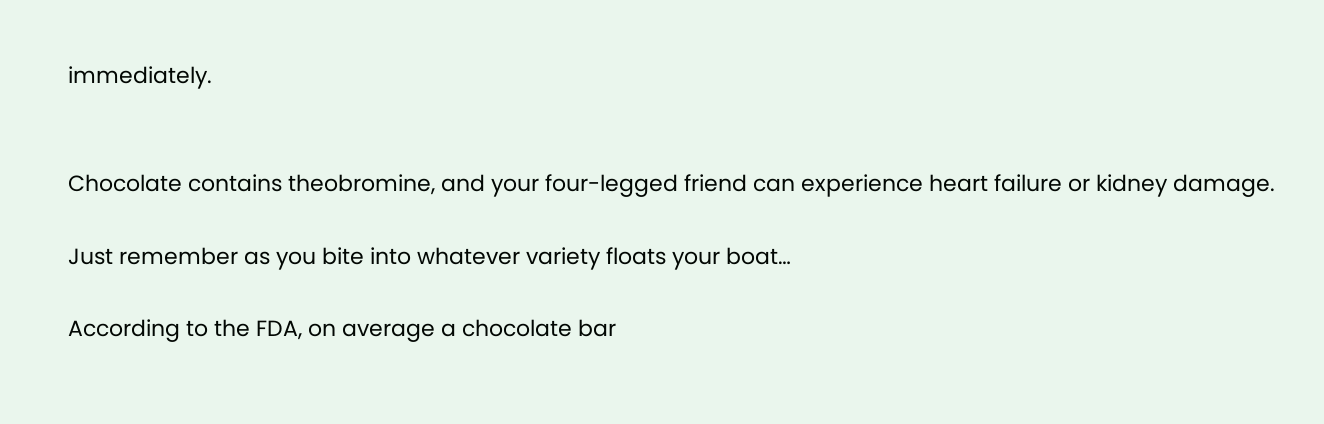immediately.


Chocolate contains theobromine, and your four-legged friend can experience heart failure or kidney damage.

Just remember as you bite into whatever variety floats your boat…

According to the FDA, on average a chocolate bar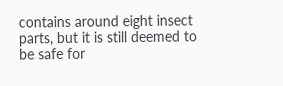contains around eight insect parts, but it is still deemed to be safe for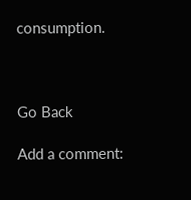consumption.



Go Back

Add a comment: